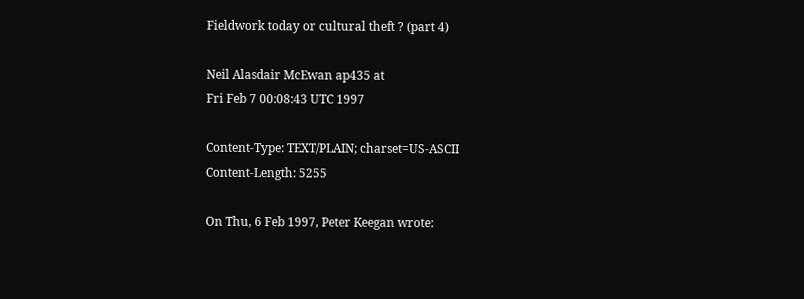Fieldwork today or cultural theft ? (part 4)

Neil Alasdair McEwan ap435 at
Fri Feb 7 00:08:43 UTC 1997

Content-Type: TEXT/PLAIN; charset=US-ASCII
Content-Length: 5255

On Thu, 6 Feb 1997, Peter Keegan wrote: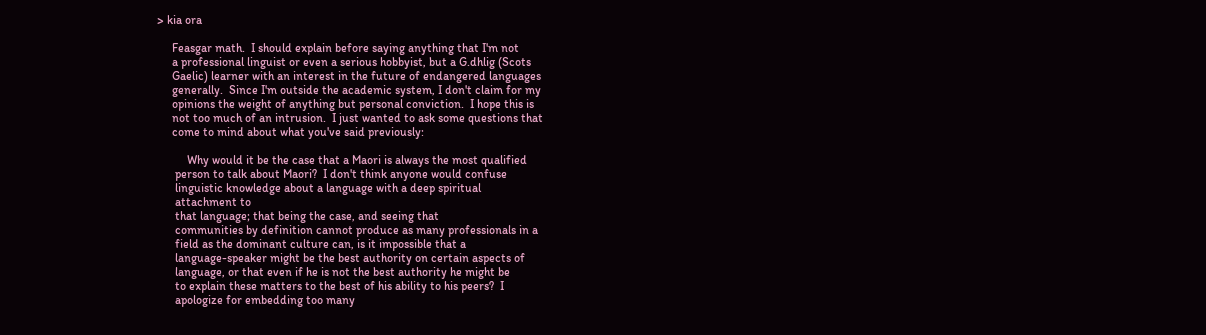> kia ora

     Feasgar math.  I should explain before saying anything that I'm not
     a professional linguist or even a serious hobbyist, but a G.dhlig (Scots
     Gaelic) learner with an interest in the future of endangered languages
     generally.  Since I'm outside the academic system, I don't claim for my
     opinions the weight of anything but personal conviction.  I hope this is
     not too much of an intrusion.  I just wanted to ask some questions that
     come to mind about what you've said previously:

          Why would it be the case that a Maori is always the most qualified
      person to talk about Maori?  I don't think anyone would confuse
      linguistic knowledge about a language with a deep spiritual
      attachment to
      that language; that being the case, and seeing that
      communities by definition cannot produce as many professionals in a
      field as the dominant culture can, is it impossible that a
      language-speaker might be the best authority on certain aspects of
      language, or that even if he is not the best authority he might be
      to explain these matters to the best of his ability to his peers?  I
      apologize for embedding too many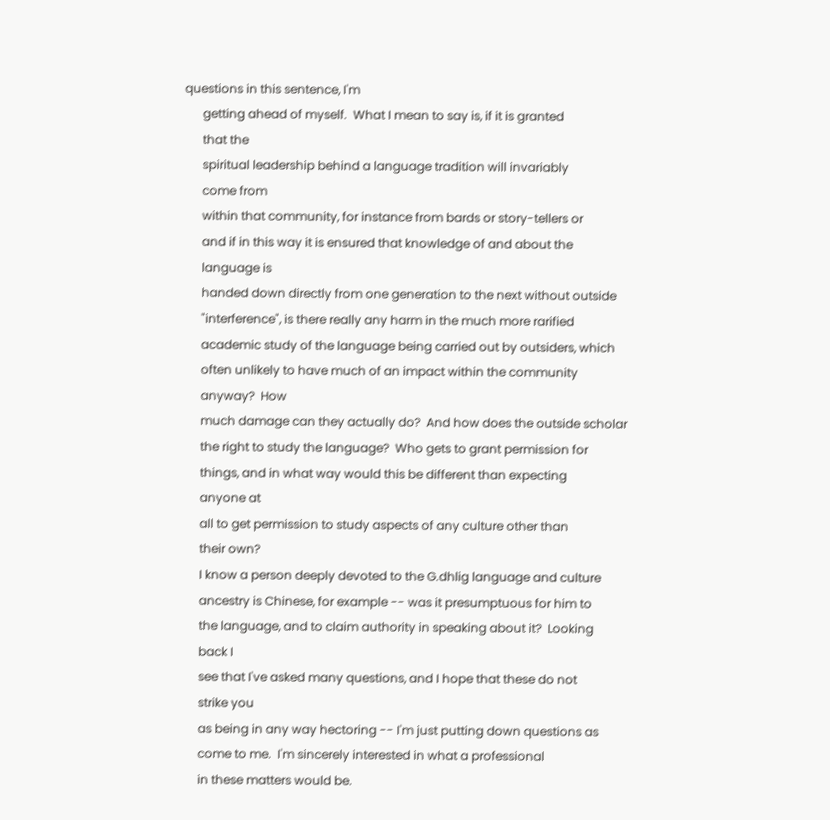questions in this sentence, I'm
      getting ahead of myself.  What I mean to say is, if it is granted
      that the
      spiritual leadership behind a language tradition will invariably
      come from
      within that community, for instance from bards or story-tellers or
      and if in this way it is ensured that knowledge of and about the
      language is
      handed down directly from one generation to the next without outside
      "interference", is there really any harm in the much more rarified
      academic study of the language being carried out by outsiders, which
      often unlikely to have much of an impact within the community
      anyway?  How
      much damage can they actually do?  And how does the outside scholar
      the right to study the language?  Who gets to grant permission for
      things, and in what way would this be different than expecting
      anyone at
      all to get permission to study aspects of any culture other than
      their own?
      I know a person deeply devoted to the G.dhlig language and culture
      ancestry is Chinese, for example -- was it presumptuous for him to
      the language, and to claim authority in speaking about it?  Looking
      back I
      see that I've asked many questions, and I hope that these do not
      strike you
      as being in any way hectoring -- I'm just putting down questions as
      come to me.  I'm sincerely interested in what a professional
      in these matters would be.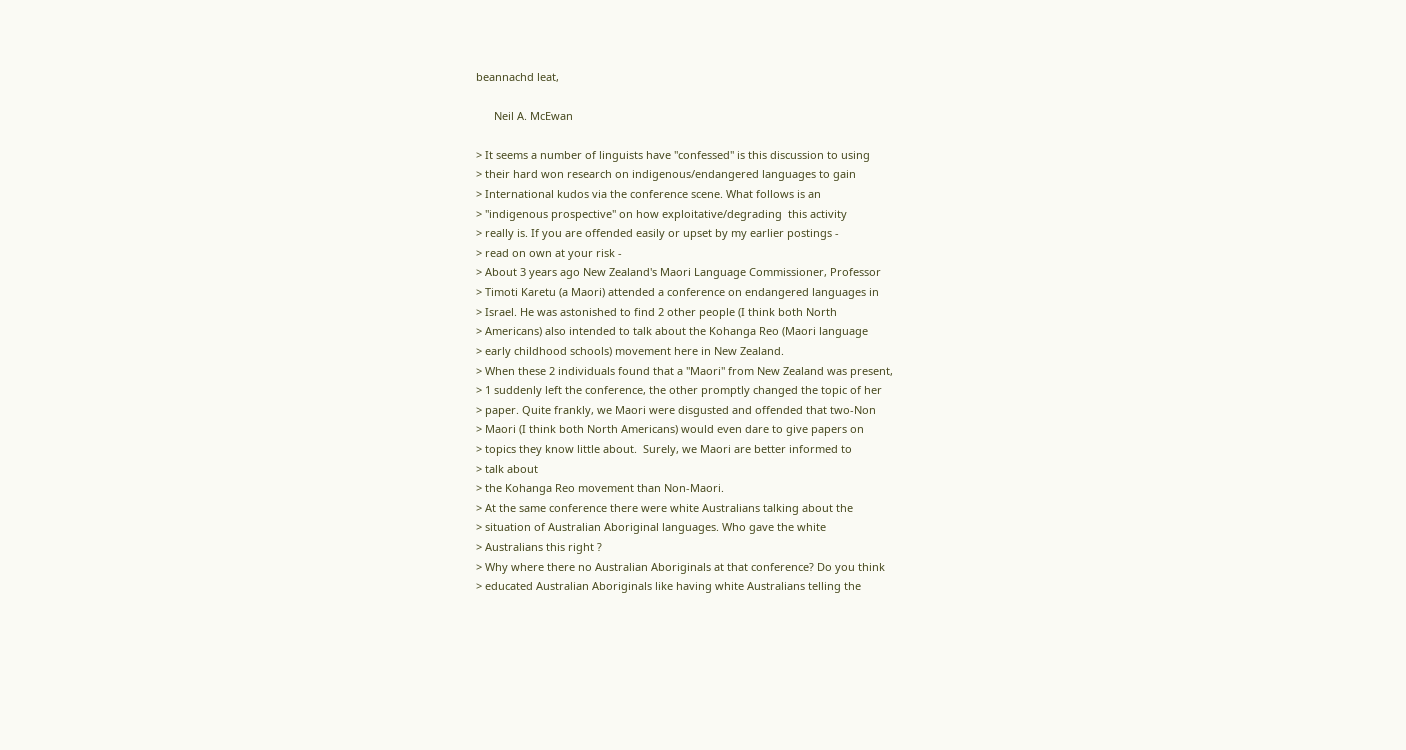beannachd leat,

      Neil A. McEwan

> It seems a number of linguists have "confessed" is this discussion to using
> their hard won research on indigenous/endangered languages to gain
> International kudos via the conference scene. What follows is an
> "indigenous prospective" on how exploitative/degrading  this activity
> really is. If you are offended easily or upset by my earlier postings -
> read on own at your risk -
> About 3 years ago New Zealand's Maori Language Commissioner, Professor
> Timoti Karetu (a Maori) attended a conference on endangered languages in
> Israel. He was astonished to find 2 other people (I think both North
> Americans) also intended to talk about the Kohanga Reo (Maori language
> early childhood schools) movement here in New Zealand.
> When these 2 individuals found that a "Maori" from New Zealand was present,
> 1 suddenly left the conference, the other promptly changed the topic of her
> paper. Quite frankly, we Maori were disgusted and offended that two-Non
> Maori (I think both North Americans) would even dare to give papers on
> topics they know little about.  Surely, we Maori are better informed to
> talk about
> the Kohanga Reo movement than Non-Maori.
> At the same conference there were white Australians talking about the
> situation of Australian Aboriginal languages. Who gave the white
> Australians this right ?
> Why where there no Australian Aboriginals at that conference? Do you think
> educated Australian Aboriginals like having white Australians telling the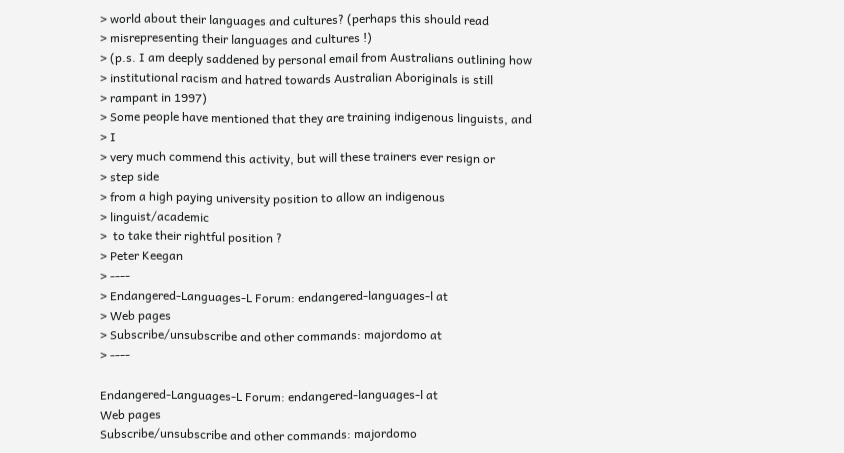> world about their languages and cultures? (perhaps this should read
> misrepresenting their languages and cultures !)
> (p.s. I am deeply saddened by personal email from Australians outlining how
> institutional racism and hatred towards Australian Aboriginals is still
> rampant in 1997)
> Some people have mentioned that they are training indigenous linguists, and
> I
> very much commend this activity, but will these trainers ever resign or
> step side
> from a high paying university position to allow an indigenous
> linguist/academic
>  to take their rightful position ?
> Peter Keegan
> ----
> Endangered-Languages-L Forum: endangered-languages-l at
> Web pages
> Subscribe/unsubscribe and other commands: majordomo at
> ----

Endangered-Languages-L Forum: endangered-languages-l at
Web pages
Subscribe/unsubscribe and other commands: majordomo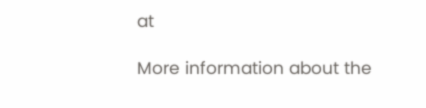at

More information about the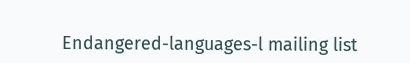Endangered-languages-l mailing list